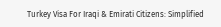Turkey Visa For Iraqi & Emirati Citizens: Simplified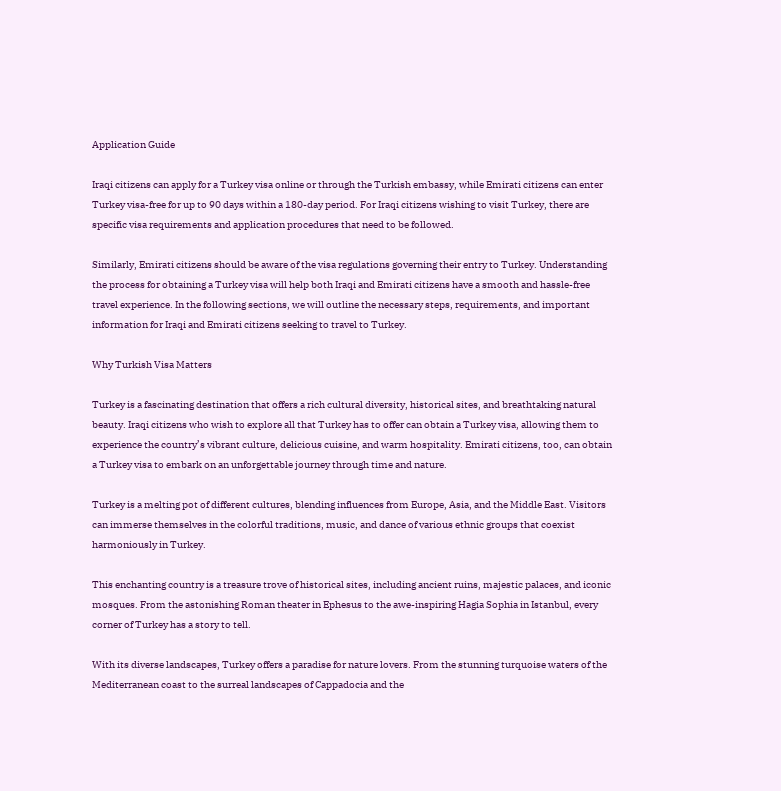Application Guide

Iraqi citizens can apply for a Turkey visa online or through the Turkish embassy, while Emirati citizens can enter Turkey visa-free for up to 90 days within a 180-day period. For Iraqi citizens wishing to visit Turkey, there are specific visa requirements and application procedures that need to be followed.

Similarly, Emirati citizens should be aware of the visa regulations governing their entry to Turkey. Understanding the process for obtaining a Turkey visa will help both Iraqi and Emirati citizens have a smooth and hassle-free travel experience. In the following sections, we will outline the necessary steps, requirements, and important information for Iraqi and Emirati citizens seeking to travel to Turkey.

Why Turkish Visa Matters

Turkey is a fascinating destination that offers a rich cultural diversity, historical sites, and breathtaking natural beauty. Iraqi citizens who wish to explore all that Turkey has to offer can obtain a Turkey visa, allowing them to experience the country’s vibrant culture, delicious cuisine, and warm hospitality. Emirati citizens, too, can obtain a Turkey visa to embark on an unforgettable journey through time and nature.

Turkey is a melting pot of different cultures, blending influences from Europe, Asia, and the Middle East. Visitors can immerse themselves in the colorful traditions, music, and dance of various ethnic groups that coexist harmoniously in Turkey.

This enchanting country is a treasure trove of historical sites, including ancient ruins, majestic palaces, and iconic mosques. From the astonishing Roman theater in Ephesus to the awe-inspiring Hagia Sophia in Istanbul, every corner of Turkey has a story to tell.

With its diverse landscapes, Turkey offers a paradise for nature lovers. From the stunning turquoise waters of the Mediterranean coast to the surreal landscapes of Cappadocia and the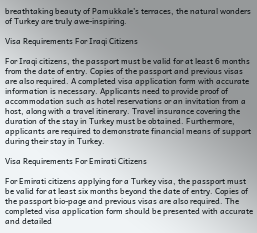breathtaking beauty of Pamukkale’s terraces, the natural wonders of Turkey are truly awe-inspiring.

Visa Requirements For Iraqi Citizens

For Iraqi citizens, the passport must be valid for at least 6 months from the date of entry. Copies of the passport and previous visas are also required. A completed visa application form with accurate information is necessary. Applicants need to provide proof of accommodation such as hotel reservations or an invitation from a host, along with a travel itinerary. Travel insurance covering the duration of the stay in Turkey must be obtained. Furthermore, applicants are required to demonstrate financial means of support during their stay in Turkey.

Visa Requirements For Emirati Citizens

For Emirati citizens applying for a Turkey visa, the passport must be valid for at least six months beyond the date of entry. Copies of the passport bio-page and previous visas are also required. The completed visa application form should be presented with accurate and detailed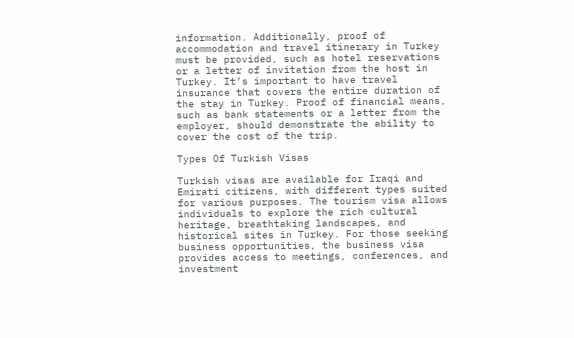information. Additionally, proof of accommodation and travel itinerary in Turkey must be provided, such as hotel reservations or a letter of invitation from the host in Turkey. It’s important to have travel insurance that covers the entire duration of the stay in Turkey. Proof of financial means, such as bank statements or a letter from the employer, should demonstrate the ability to cover the cost of the trip.

Types Of Turkish Visas

Turkish visas are available for Iraqi and Emirati citizens, with different types suited for various purposes. The tourism visa allows individuals to explore the rich cultural heritage, breathtaking landscapes, and historical sites in Turkey. For those seeking business opportunities, the business visa provides access to meetings, conferences, and investment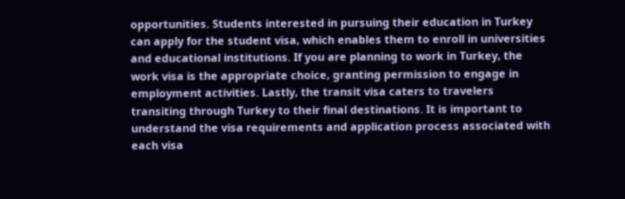opportunities. Students interested in pursuing their education in Turkey can apply for the student visa, which enables them to enroll in universities and educational institutions. If you are planning to work in Turkey, the work visa is the appropriate choice, granting permission to engage in employment activities. Lastly, the transit visa caters to travelers transiting through Turkey to their final destinations. It is important to understand the visa requirements and application process associated with each visa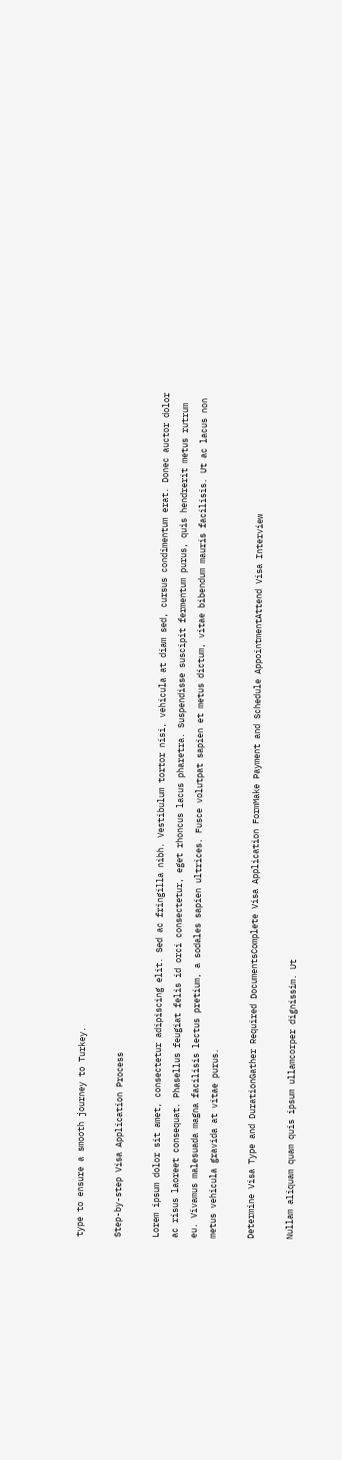type to ensure a smooth journey to Turkey.

Step-by-step Visa Application Process

Lorem ipsum dolor sit amet, consectetur adipiscing elit. Sed ac fringilla nibh. Vestibulum tortor nisi, vehicula at diam sed, cursus condimentum erat. Donec auctor dolor ac risus laoreet consequat. Phasellus feugiat felis id orci consectetur, eget rhoncus lacus pharetra. Suspendisse suscipit fermentum purus, quis hendrerit metus rutrum eu. Vivamus malesuada magna facilisis lectus pretium, a sodales sapien ultrices. Fusce volutpat sapien et metus dictum, vitae bibendum mauris facilisis. Ut ac lacus non metus vehicula gravida at vitae purus.

Determine Visa Type and DurationGather Required DocumentsComplete Visa Application FormMake Payment and Schedule AppointmentAttend Visa Interview

Nullam aliquam quam quis ipsum ullamcorper dignissim. Ut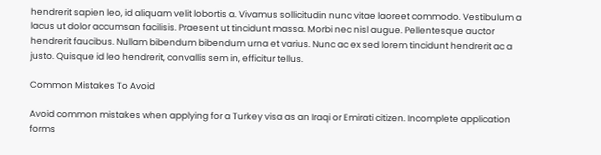hendrerit sapien leo, id aliquam velit lobortis a. Vivamus sollicitudin nunc vitae laoreet commodo. Vestibulum a lacus ut dolor accumsan facilisis. Praesent ut tincidunt massa. Morbi nec nisl augue. Pellentesque auctor hendrerit faucibus. Nullam bibendum bibendum urna et varius. Nunc ac ex sed lorem tincidunt hendrerit ac a justo. Quisque id leo hendrerit, convallis sem in, efficitur tellus.

Common Mistakes To Avoid

Avoid common mistakes when applying for a Turkey visa as an Iraqi or Emirati citizen. Incomplete application forms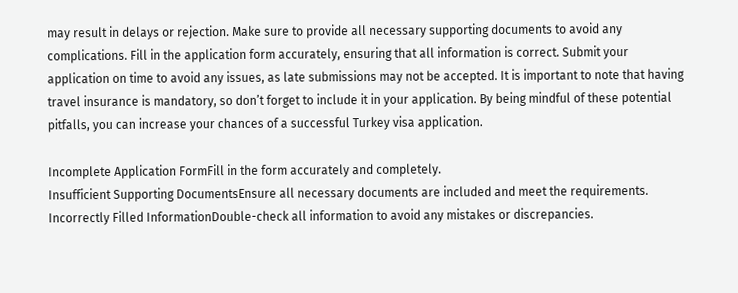may result in delays or rejection. Make sure to provide all necessary supporting documents to avoid any complications. Fill in the application form accurately, ensuring that all information is correct. Submit your application on time to avoid any issues, as late submissions may not be accepted. It is important to note that having travel insurance is mandatory, so don’t forget to include it in your application. By being mindful of these potential pitfalls, you can increase your chances of a successful Turkey visa application.

Incomplete Application FormFill in the form accurately and completely.
Insufficient Supporting DocumentsEnsure all necessary documents are included and meet the requirements.
Incorrectly Filled InformationDouble-check all information to avoid any mistakes or discrepancies.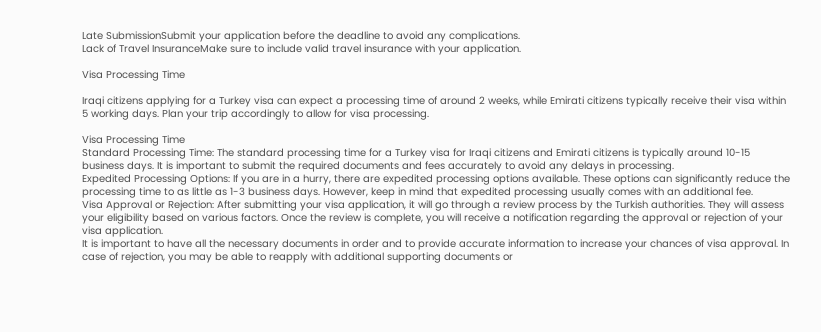Late SubmissionSubmit your application before the deadline to avoid any complications.
Lack of Travel InsuranceMake sure to include valid travel insurance with your application.

Visa Processing Time

Iraqi citizens applying for a Turkey visa can expect a processing time of around 2 weeks, while Emirati citizens typically receive their visa within 5 working days. Plan your trip accordingly to allow for visa processing.

Visa Processing Time
Standard Processing Time: The standard processing time for a Turkey visa for Iraqi citizens and Emirati citizens is typically around 10-15 business days. It is important to submit the required documents and fees accurately to avoid any delays in processing.
Expedited Processing Options: If you are in a hurry, there are expedited processing options available. These options can significantly reduce the processing time to as little as 1-3 business days. However, keep in mind that expedited processing usually comes with an additional fee.
Visa Approval or Rejection: After submitting your visa application, it will go through a review process by the Turkish authorities. They will assess your eligibility based on various factors. Once the review is complete, you will receive a notification regarding the approval or rejection of your visa application.
It is important to have all the necessary documents in order and to provide accurate information to increase your chances of visa approval. In case of rejection, you may be able to reapply with additional supporting documents or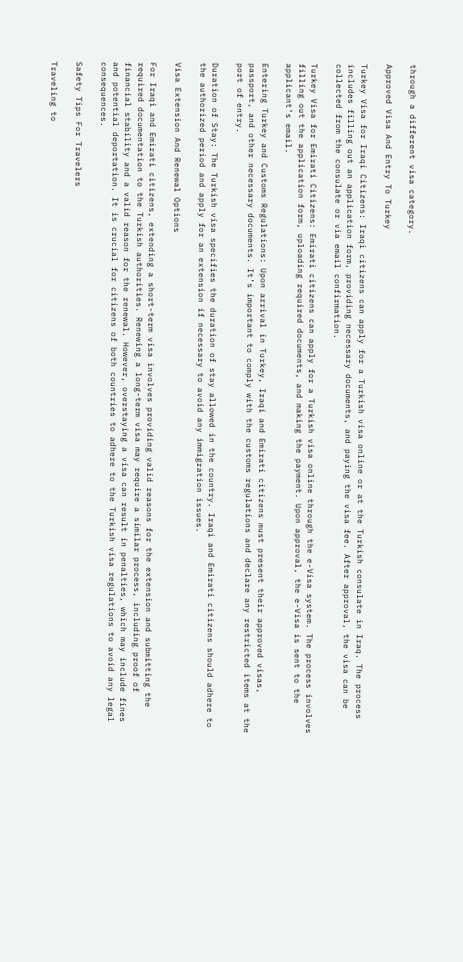through a different visa category.

Approved Visa And Entry To Turkey

Turkey Visa for Iraqi Citizens: Iraqi citizens can apply for a Turkish visa online or at the Turkish consulate in Iraq. The process includes filling out an application form, providing necessary documents, and paying the visa fee. After approval, the visa can be collected from the consulate or via email confirmation.

Turkey Visa for Emirati Citizens: Emirati citizens can apply for a Turkish visa online through the e-Visa system. The process involves filling out the application form, uploading required documents, and making the payment. Upon approval, the e-Visa is sent to the applicant’s email.

Entering Turkey and Customs Regulations: Upon arrival in Turkey, Iraqi and Emirati citizens must present their approved visas, passport, and other necessary documents. It’s important to comply with the customs regulations and declare any restricted items at the port of entry.

Duration of Stay: The Turkish visa specifies the duration of stay allowed in the country. Iraqi and Emirati citizens should adhere to the authorized period and apply for an extension if necessary to avoid any immigration issues.

Visa Extension And Renewal Options

For Iraqi and Emirati citizens, extending a short-term visa involves providing valid reasons for the extension and submitting the required documentation to the Turkish authorities. Renewing a long-term visa may require a similar process, including proof of financial stability and a valid reason for the renewal. However, overstaying a visa can result in penalties, which may include fines and potential deportation. It is crucial for citizens of both countries to adhere to the Turkish visa regulations to avoid any legal consequences.

Safety Tips For Travelers

Traveling to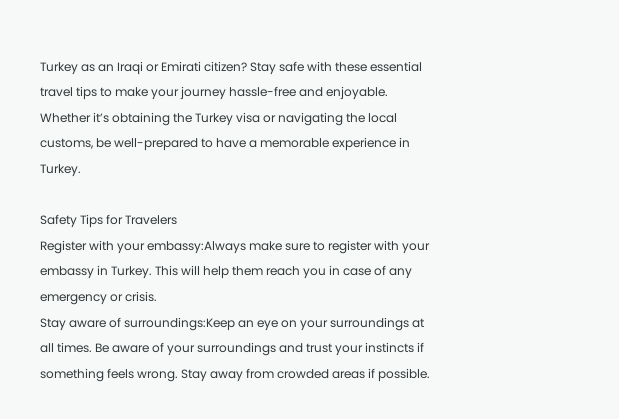Turkey as an Iraqi or Emirati citizen? Stay safe with these essential travel tips to make your journey hassle-free and enjoyable. Whether it’s obtaining the Turkey visa or navigating the local customs, be well-prepared to have a memorable experience in Turkey.

Safety Tips for Travelers
Register with your embassy:Always make sure to register with your embassy in Turkey. This will help them reach you in case of any emergency or crisis.
Stay aware of surroundings:Keep an eye on your surroundings at all times. Be aware of your surroundings and trust your instincts if something feels wrong. Stay away from crowded areas if possible.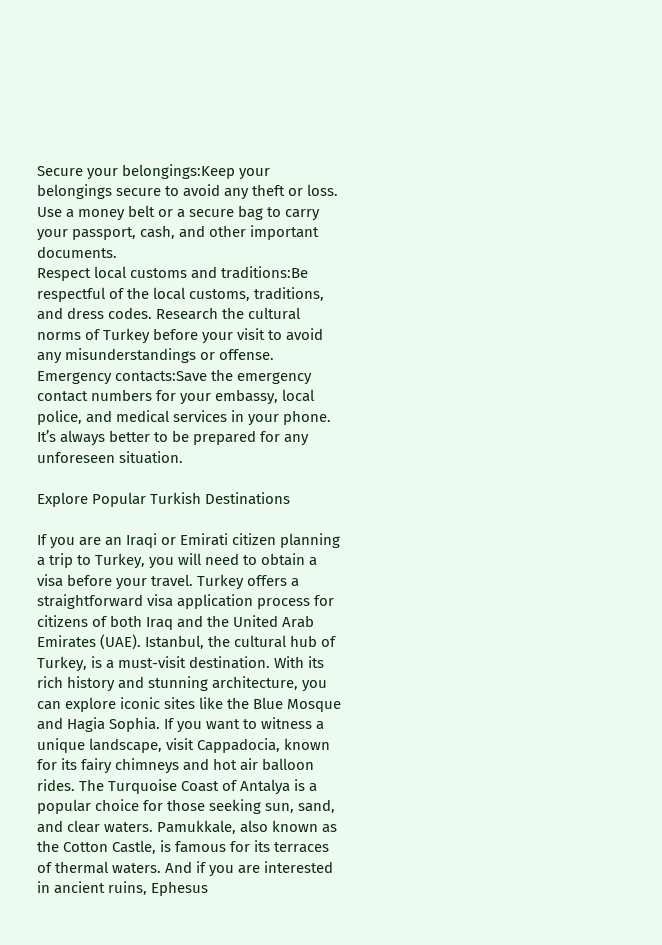Secure your belongings:Keep your belongings secure to avoid any theft or loss. Use a money belt or a secure bag to carry your passport, cash, and other important documents.
Respect local customs and traditions:Be respectful of the local customs, traditions, and dress codes. Research the cultural norms of Turkey before your visit to avoid any misunderstandings or offense.
Emergency contacts:Save the emergency contact numbers for your embassy, local police, and medical services in your phone. It’s always better to be prepared for any unforeseen situation.

Explore Popular Turkish Destinations

If you are an Iraqi or Emirati citizen planning a trip to Turkey, you will need to obtain a visa before your travel. Turkey offers a straightforward visa application process for citizens of both Iraq and the United Arab Emirates (UAE). Istanbul, the cultural hub of Turkey, is a must-visit destination. With its rich history and stunning architecture, you can explore iconic sites like the Blue Mosque and Hagia Sophia. If you want to witness a unique landscape, visit Cappadocia, known for its fairy chimneys and hot air balloon rides. The Turquoise Coast of Antalya is a popular choice for those seeking sun, sand, and clear waters. Pamukkale, also known as the Cotton Castle, is famous for its terraces of thermal waters. And if you are interested in ancient ruins, Ephesus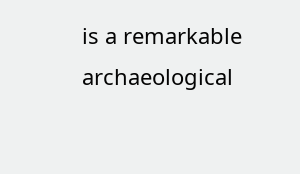is a remarkable archaeological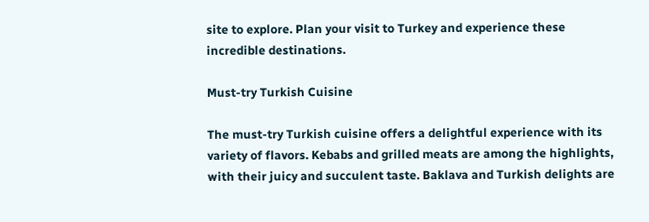site to explore. Plan your visit to Turkey and experience these incredible destinations.

Must-try Turkish Cuisine

The must-try Turkish cuisine offers a delightful experience with its variety of flavors. Kebabs and grilled meats are among the highlights, with their juicy and succulent taste. Baklava and Turkish delights are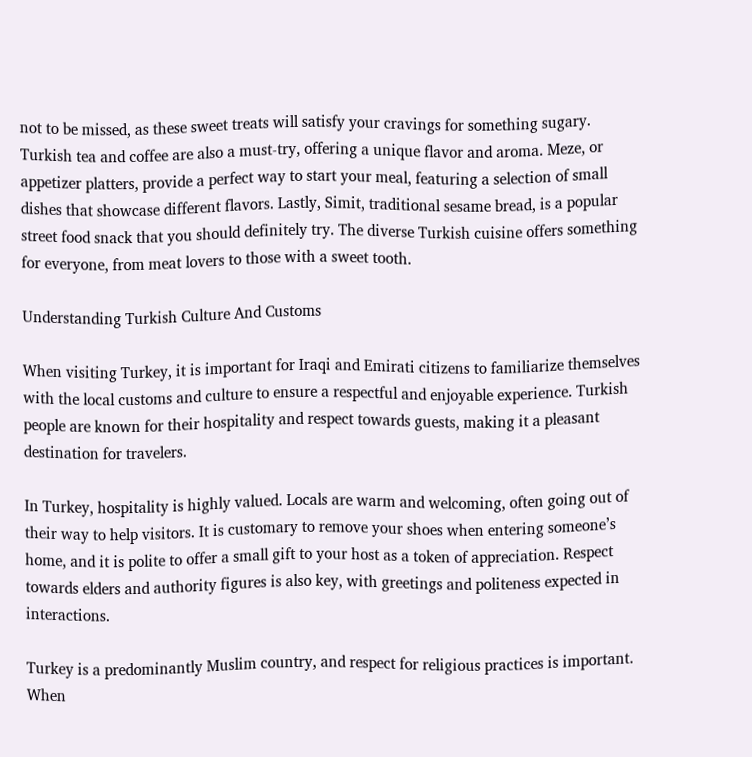not to be missed, as these sweet treats will satisfy your cravings for something sugary. Turkish tea and coffee are also a must-try, offering a unique flavor and aroma. Meze, or appetizer platters, provide a perfect way to start your meal, featuring a selection of small dishes that showcase different flavors. Lastly, Simit, traditional sesame bread, is a popular street food snack that you should definitely try. The diverse Turkish cuisine offers something for everyone, from meat lovers to those with a sweet tooth.

Understanding Turkish Culture And Customs

When visiting Turkey, it is important for Iraqi and Emirati citizens to familiarize themselves with the local customs and culture to ensure a respectful and enjoyable experience. Turkish people are known for their hospitality and respect towards guests, making it a pleasant destination for travelers.

In Turkey, hospitality is highly valued. Locals are warm and welcoming, often going out of their way to help visitors. It is customary to remove your shoes when entering someone’s home, and it is polite to offer a small gift to your host as a token of appreciation. Respect towards elders and authority figures is also key, with greetings and politeness expected in interactions.

Turkey is a predominantly Muslim country, and respect for religious practices is important. When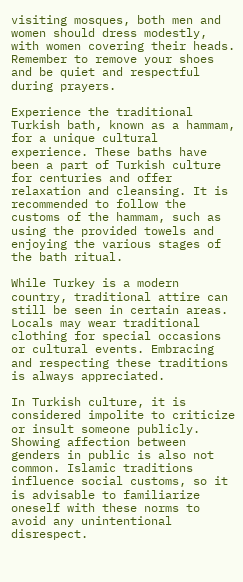visiting mosques, both men and women should dress modestly, with women covering their heads. Remember to remove your shoes and be quiet and respectful during prayers.

Experience the traditional Turkish bath, known as a hammam, for a unique cultural experience. These baths have been a part of Turkish culture for centuries and offer relaxation and cleansing. It is recommended to follow the customs of the hammam, such as using the provided towels and enjoying the various stages of the bath ritual.

While Turkey is a modern country, traditional attire can still be seen in certain areas. Locals may wear traditional clothing for special occasions or cultural events. Embracing and respecting these traditions is always appreciated.

In Turkish culture, it is considered impolite to criticize or insult someone publicly. Showing affection between genders in public is also not common. Islamic traditions influence social customs, so it is advisable to familiarize oneself with these norms to avoid any unintentional disrespect.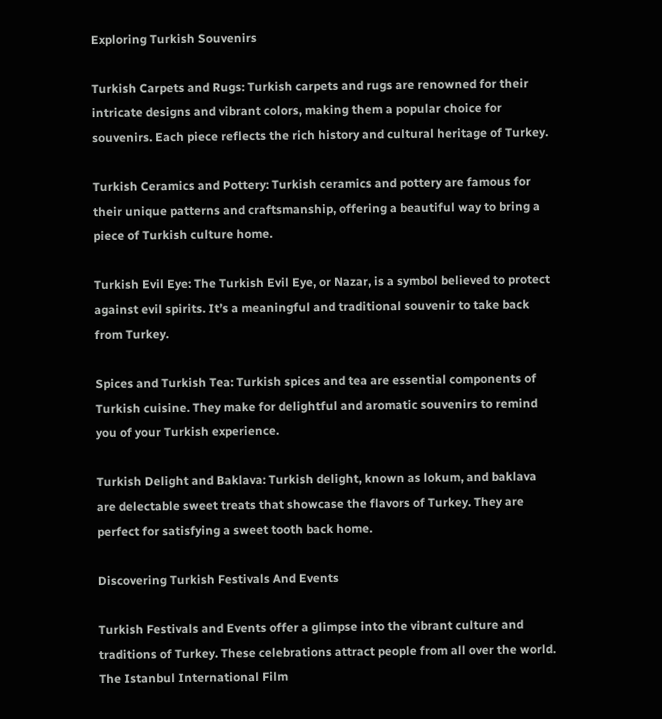Exploring Turkish Souvenirs

Turkish Carpets and Rugs: Turkish carpets and rugs are renowned for their intricate designs and vibrant colors, making them a popular choice for souvenirs. Each piece reflects the rich history and cultural heritage of Turkey.

Turkish Ceramics and Pottery: Turkish ceramics and pottery are famous for their unique patterns and craftsmanship, offering a beautiful way to bring a piece of Turkish culture home.

Turkish Evil Eye: The Turkish Evil Eye, or Nazar, is a symbol believed to protect against evil spirits. It’s a meaningful and traditional souvenir to take back from Turkey.

Spices and Turkish Tea: Turkish spices and tea are essential components of Turkish cuisine. They make for delightful and aromatic souvenirs to remind you of your Turkish experience.

Turkish Delight and Baklava: Turkish delight, known as lokum, and baklava are delectable sweet treats that showcase the flavors of Turkey. They are perfect for satisfying a sweet tooth back home.

Discovering Turkish Festivals And Events

Turkish Festivals and Events offer a glimpse into the vibrant culture and traditions of Turkey. These celebrations attract people from all over the world. The Istanbul International Film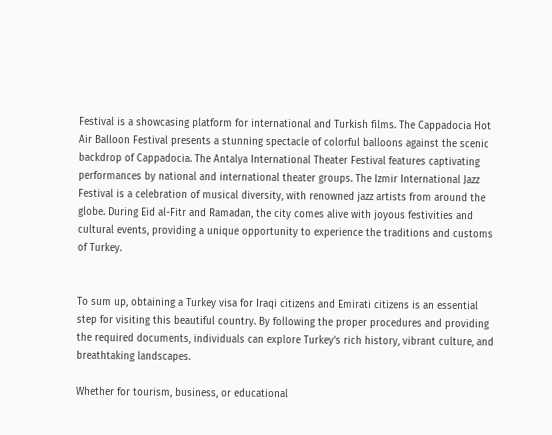Festival is a showcasing platform for international and Turkish films. The Cappadocia Hot Air Balloon Festival presents a stunning spectacle of colorful balloons against the scenic backdrop of Cappadocia. The Antalya International Theater Festival features captivating performances by national and international theater groups. The Izmir International Jazz Festival is a celebration of musical diversity, with renowned jazz artists from around the globe. During Eid al-Fitr and Ramadan, the city comes alive with joyous festivities and cultural events, providing a unique opportunity to experience the traditions and customs of Turkey.


To sum up, obtaining a Turkey visa for Iraqi citizens and Emirati citizens is an essential step for visiting this beautiful country. By following the proper procedures and providing the required documents, individuals can explore Turkey’s rich history, vibrant culture, and breathtaking landscapes.

Whether for tourism, business, or educational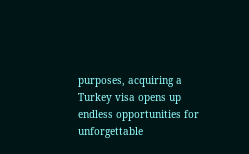purposes, acquiring a Turkey visa opens up endless opportunities for unforgettable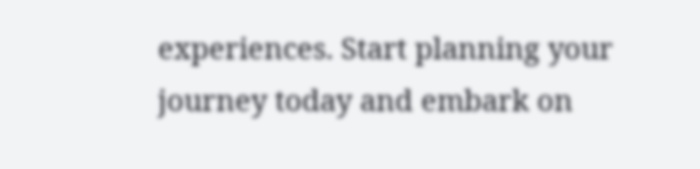experiences. Start planning your journey today and embark on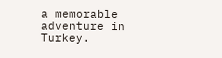a memorable adventure in Turkey.